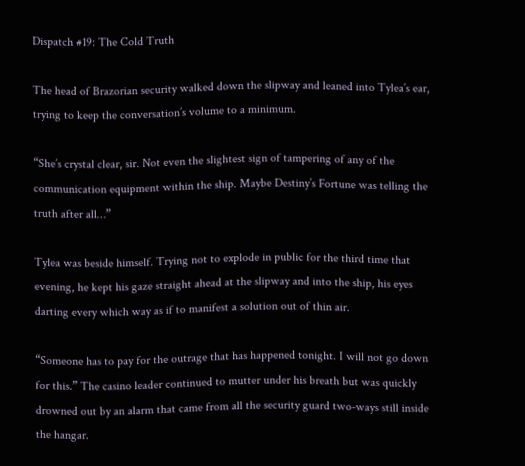Dispatch #19: The Cold Truth

The head of Brazorian security walked down the slipway and leaned into Tylea’s ear, trying to keep the conversation’s volume to a minimum.

“She’s crystal clear, sir. Not even the slightest sign of tampering of any of the communication equipment within the ship. Maybe Destiny’s Fortune was telling the truth after all…”

Tylea was beside himself. Trying not to explode in public for the third time that evening, he kept his gaze straight ahead at the slipway and into the ship, his eyes darting every which way as if to manifest a solution out of thin air.

“Someone has to pay for the outrage that has happened tonight. I will not go down for this.” The casino leader continued to mutter under his breath but was quickly drowned out by an alarm that came from all the security guard two-ways still inside the hangar.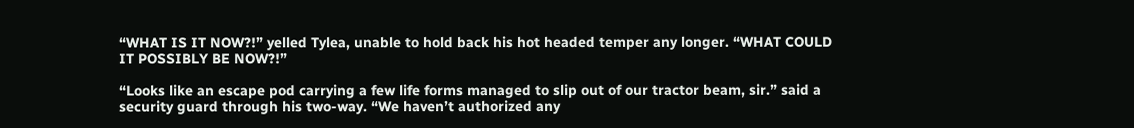“WHAT IS IT NOW?!” yelled Tylea, unable to hold back his hot headed temper any longer. “WHAT COULD IT POSSIBLY BE NOW?!”

“Looks like an escape pod carrying a few life forms managed to slip out of our tractor beam, sir.” said a security guard through his two-way. “We haven’t authorized any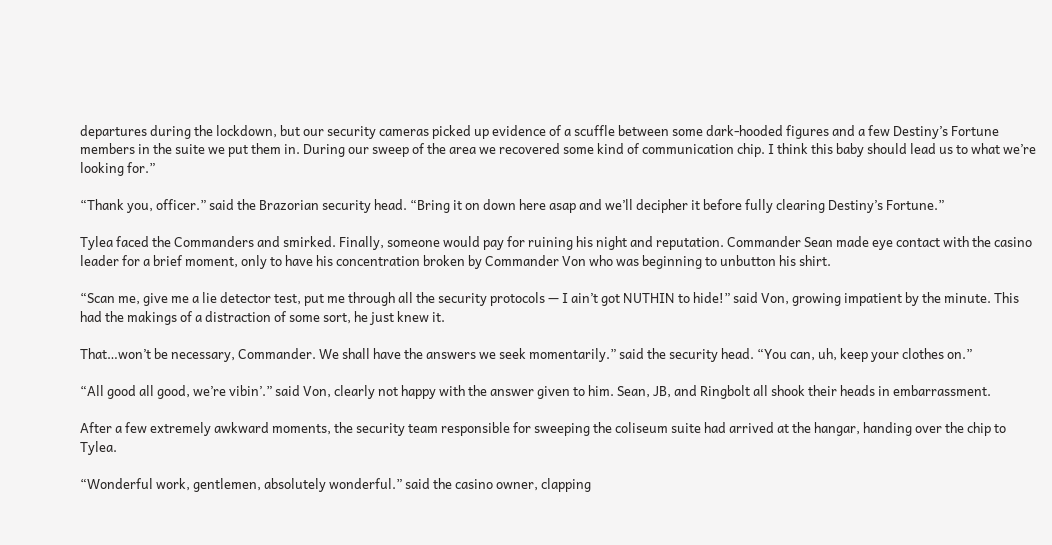departures during the lockdown, but our security cameras picked up evidence of a scuffle between some dark-hooded figures and a few Destiny’s Fortune members in the suite we put them in. During our sweep of the area we recovered some kind of communication chip. I think this baby should lead us to what we’re looking for.”

“Thank you, officer.” said the Brazorian security head. “Bring it on down here asap and we’ll decipher it before fully clearing Destiny’s Fortune.”

Tylea faced the Commanders and smirked. Finally, someone would pay for ruining his night and reputation. Commander Sean made eye contact with the casino leader for a brief moment, only to have his concentration broken by Commander Von who was beginning to unbutton his shirt.

“Scan me, give me a lie detector test, put me through all the security protocols — I ain’t got NUTHIN to hide!” said Von, growing impatient by the minute. This had the makings of a distraction of some sort, he just knew it.

That…won’t be necessary, Commander. We shall have the answers we seek momentarily.” said the security head. “You can, uh, keep your clothes on.”

“All good all good, we’re vibin’.” said Von, clearly not happy with the answer given to him. Sean, JB, and Ringbolt all shook their heads in embarrassment.

After a few extremely awkward moments, the security team responsible for sweeping the coliseum suite had arrived at the hangar, handing over the chip to Tylea.

“Wonderful work, gentlemen, absolutely wonderful.” said the casino owner, clapping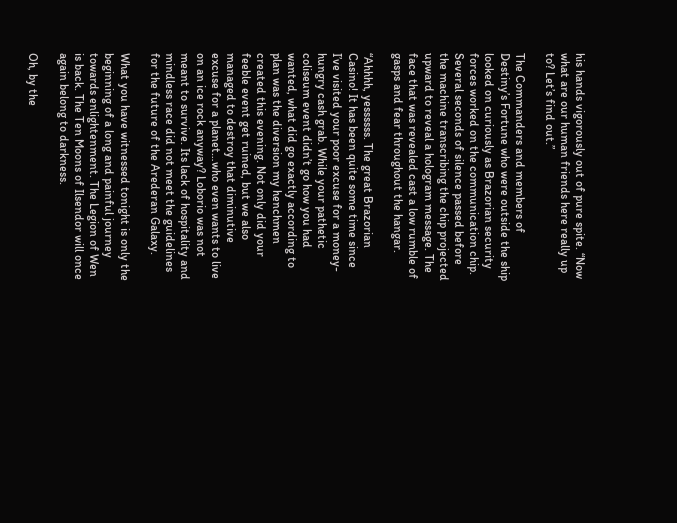his hands vigorously out of pure spite. “Now what are our human friends here really up to? Let’s find out.”

The Commanders and members of Destiny’s Fortune who were outside the ship looked on curiously as Brazorian security forces worked on the communication chip. Several seconds of silence passed before the machine transcribing the chip projected upward to reveal a hologram message. The face that was revealed cast a low rumble of gasps and fear throughout the hangar.

“Ahhhh, yessssss. The great Brazorian Casino! It has been quite some time since I’ve visited your poor excuse for a money-hungry cash grab. While your pathetic coliseum event didn’t go how you had wanted, what did go exactly according to plan was the diversion my henchmen created this evening. Not only did your feeble event get ruined, but we also managed to destroy that diminutive excuse for a planet…who even wants to live on an ice rock anyway? Loborio was not meant to survive. Its lack of hospitality and mindless race did not meet the guidelines for the future of the Arederan Galaxy.

What you have witnessed tonight is only the beginning of a long and painful journey towards enlightenment. The Legion of Wen is back. The Ten Moons of Ilsendor will once again belong to darkness.

Oh, by the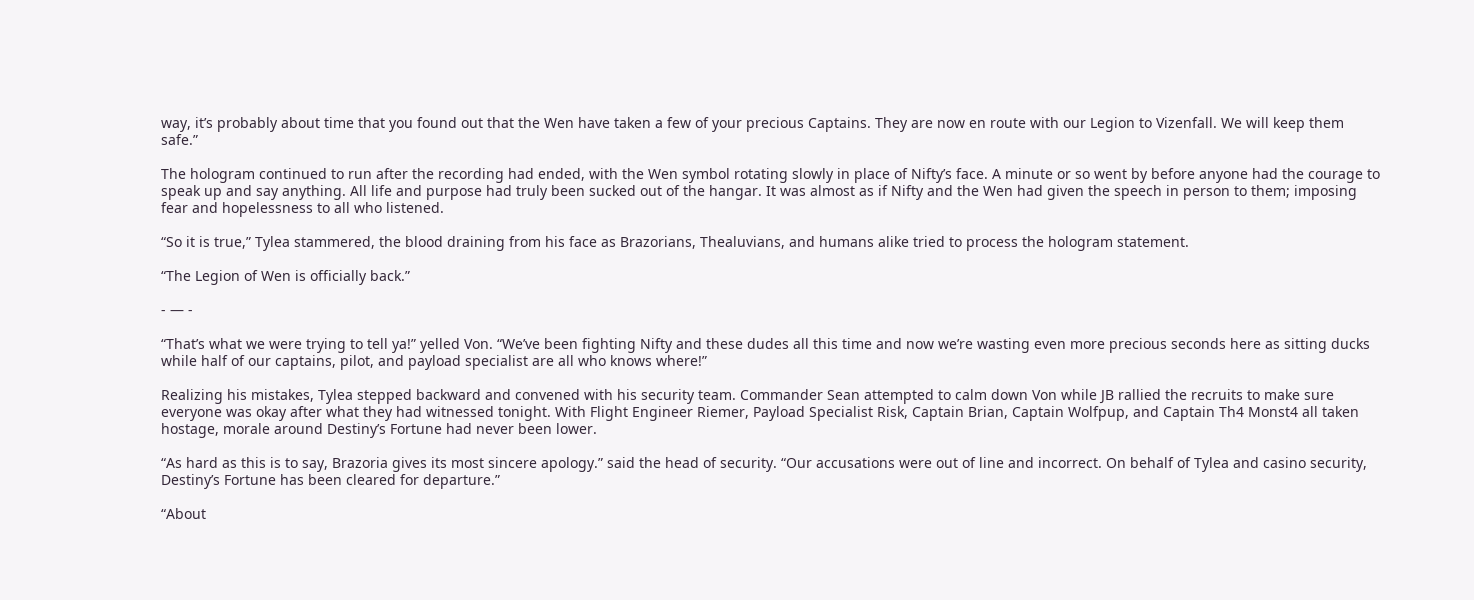way, it’s probably about time that you found out that the Wen have taken a few of your precious Captains. They are now en route with our Legion to Vizenfall. We will keep them safe.”

The hologram continued to run after the recording had ended, with the Wen symbol rotating slowly in place of Nifty’s face. A minute or so went by before anyone had the courage to speak up and say anything. All life and purpose had truly been sucked out of the hangar. It was almost as if Nifty and the Wen had given the speech in person to them; imposing fear and hopelessness to all who listened.

“So it is true,” Tylea stammered, the blood draining from his face as Brazorians, Thealuvians, and humans alike tried to process the hologram statement.

“The Legion of Wen is officially back.”

- — -

“That’s what we were trying to tell ya!” yelled Von. “We’ve been fighting Nifty and these dudes all this time and now we’re wasting even more precious seconds here as sitting ducks while half of our captains, pilot, and payload specialist are all who knows where!”

Realizing his mistakes, Tylea stepped backward and convened with his security team. Commander Sean attempted to calm down Von while JB rallied the recruits to make sure everyone was okay after what they had witnessed tonight. With Flight Engineer Riemer, Payload Specialist Risk, Captain Brian, Captain Wolfpup, and Captain Th4 Monst4 all taken hostage, morale around Destiny’s Fortune had never been lower.

“As hard as this is to say, Brazoria gives its most sincere apology.” said the head of security. “Our accusations were out of line and incorrect. On behalf of Tylea and casino security, Destiny’s Fortune has been cleared for departure.”

“About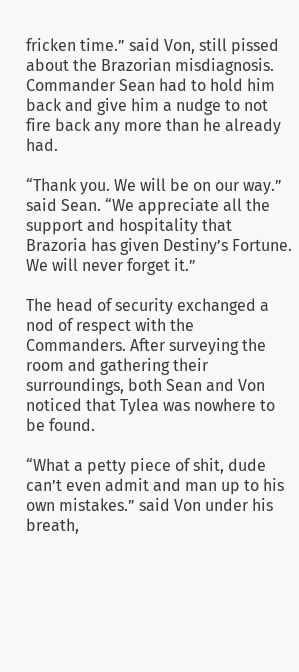fricken time.” said Von, still pissed about the Brazorian misdiagnosis. Commander Sean had to hold him back and give him a nudge to not fire back any more than he already had.

“Thank you. We will be on our way.” said Sean. “We appreciate all the support and hospitality that Brazoria has given Destiny’s Fortune. We will never forget it.”

The head of security exchanged a nod of respect with the Commanders. After surveying the room and gathering their surroundings, both Sean and Von noticed that Tylea was nowhere to be found.

“What a petty piece of shit, dude can’t even admit and man up to his own mistakes.” said Von under his breath,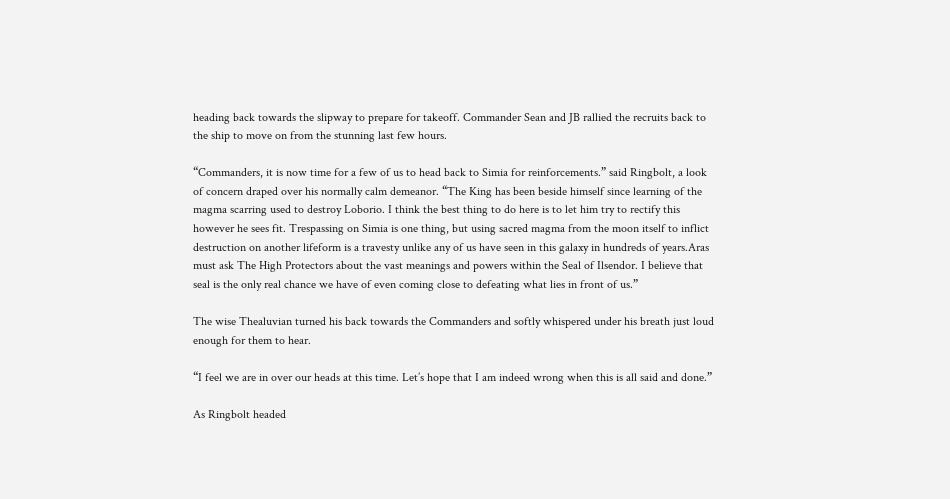heading back towards the slipway to prepare for takeoff. Commander Sean and JB rallied the recruits back to the ship to move on from the stunning last few hours.

“Commanders, it is now time for a few of us to head back to Simia for reinforcements.” said Ringbolt, a look of concern draped over his normally calm demeanor. “The King has been beside himself since learning of the magma scarring used to destroy Loborio. I think the best thing to do here is to let him try to rectify this however he sees fit. Trespassing on Simia is one thing, but using sacred magma from the moon itself to inflict destruction on another lifeform is a travesty unlike any of us have seen in this galaxy in hundreds of years.Aras must ask The High Protectors about the vast meanings and powers within the Seal of Ilsendor. I believe that seal is the only real chance we have of even coming close to defeating what lies in front of us.”

The wise Thealuvian turned his back towards the Commanders and softly whispered under his breath just loud enough for them to hear.

“I feel we are in over our heads at this time. Let’s hope that I am indeed wrong when this is all said and done.”

As Ringbolt headed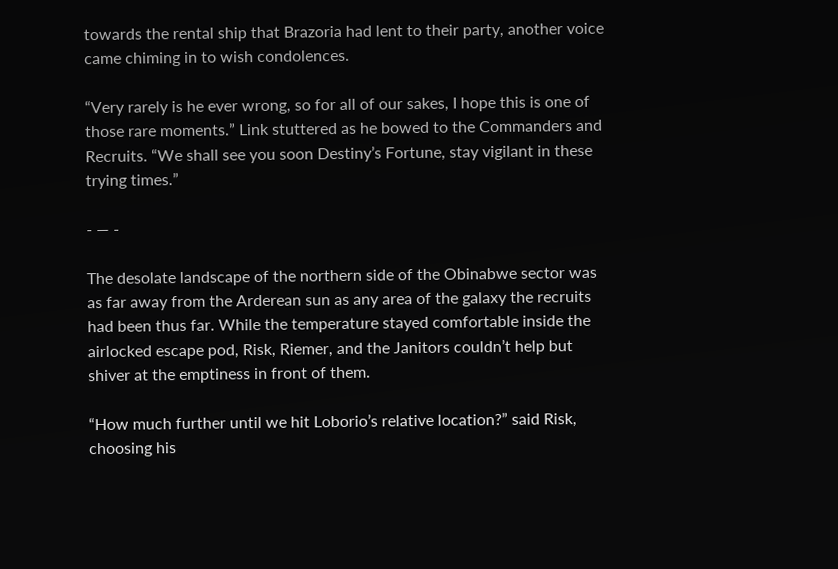towards the rental ship that Brazoria had lent to their party, another voice came chiming in to wish condolences.

“Very rarely is he ever wrong, so for all of our sakes, I hope this is one of those rare moments.” Link stuttered as he bowed to the Commanders and Recruits. “We shall see you soon Destiny’s Fortune, stay vigilant in these trying times.”

- — -

The desolate landscape of the northern side of the Obinabwe sector was as far away from the Arderean sun as any area of the galaxy the recruits had been thus far. While the temperature stayed comfortable inside the airlocked escape pod, Risk, Riemer, and the Janitors couldn’t help but shiver at the emptiness in front of them.

“How much further until we hit Loborio’s relative location?” said Risk, choosing his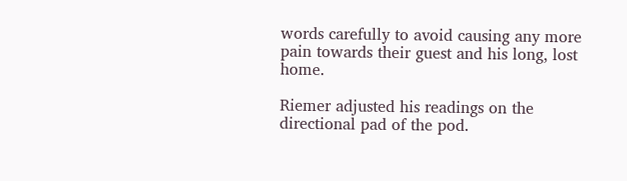words carefully to avoid causing any more pain towards their guest and his long, lost home.

Riemer adjusted his readings on the directional pad of the pod.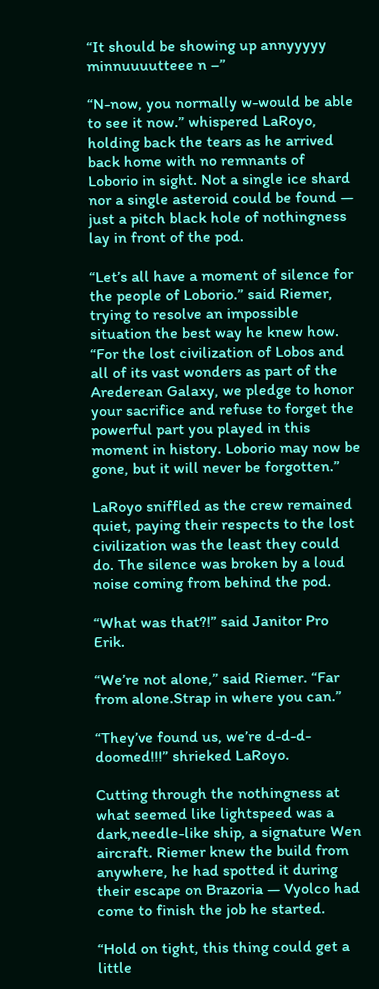“It should be showing up annyyyyy minnuuuutteee n –”

“N-now, you normally w-would be able to see it now.” whispered LaRoyo, holding back the tears as he arrived back home with no remnants of Loborio in sight. Not a single ice shard nor a single asteroid could be found — just a pitch black hole of nothingness lay in front of the pod.

“Let’s all have a moment of silence for the people of Loborio.” said Riemer, trying to resolve an impossible situation the best way he knew how. “For the lost civilization of Lobos and all of its vast wonders as part of the Arederean Galaxy, we pledge to honor your sacrifice and refuse to forget the powerful part you played in this moment in history. Loborio may now be gone, but it will never be forgotten.”

LaRoyo sniffled as the crew remained quiet, paying their respects to the lost civilization was the least they could do. The silence was broken by a loud noise coming from behind the pod.

“What was that?!” said Janitor Pro Erik.

“We’re not alone,” said Riemer. “Far from alone.Strap in where you can.”

“They’ve found us, we’re d-d-d-doomed!!!” shrieked LaRoyo.

Cutting through the nothingness at what seemed like lightspeed was a dark,needle-like ship, a signature Wen aircraft. Riemer knew the build from anywhere, he had spotted it during their escape on Brazoria — Vyolco had come to finish the job he started.

“Hold on tight, this thing could get a little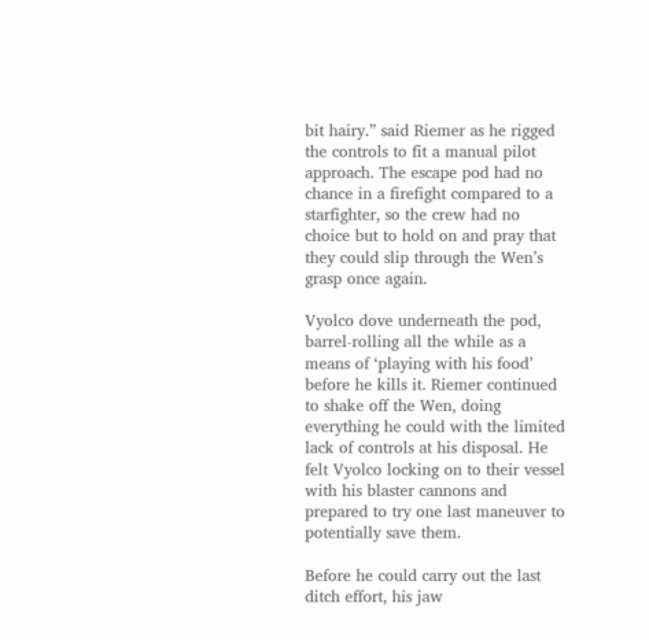bit hairy.” said Riemer as he rigged the controls to fit a manual pilot approach. The escape pod had no chance in a firefight compared to a starfighter, so the crew had no choice but to hold on and pray that they could slip through the Wen’s grasp once again.

Vyolco dove underneath the pod, barrel-rolling all the while as a means of ‘playing with his food’ before he kills it. Riemer continued to shake off the Wen, doing everything he could with the limited lack of controls at his disposal. He felt Vyolco locking on to their vessel with his blaster cannons and prepared to try one last maneuver to potentially save them.

Before he could carry out the last ditch effort, his jaw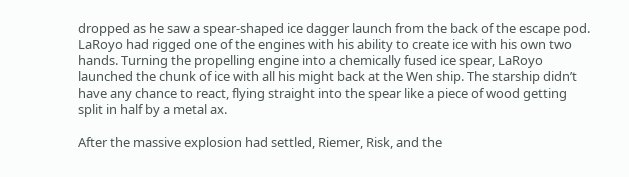dropped as he saw a spear-shaped ice dagger launch from the back of the escape pod. LaRoyo had rigged one of the engines with his ability to create ice with his own two hands. Turning the propelling engine into a chemically fused ice spear, LaRoyo launched the chunk of ice with all his might back at the Wen ship. The starship didn’t have any chance to react, flying straight into the spear like a piece of wood getting split in half by a metal ax.

After the massive explosion had settled, Riemer, Risk, and the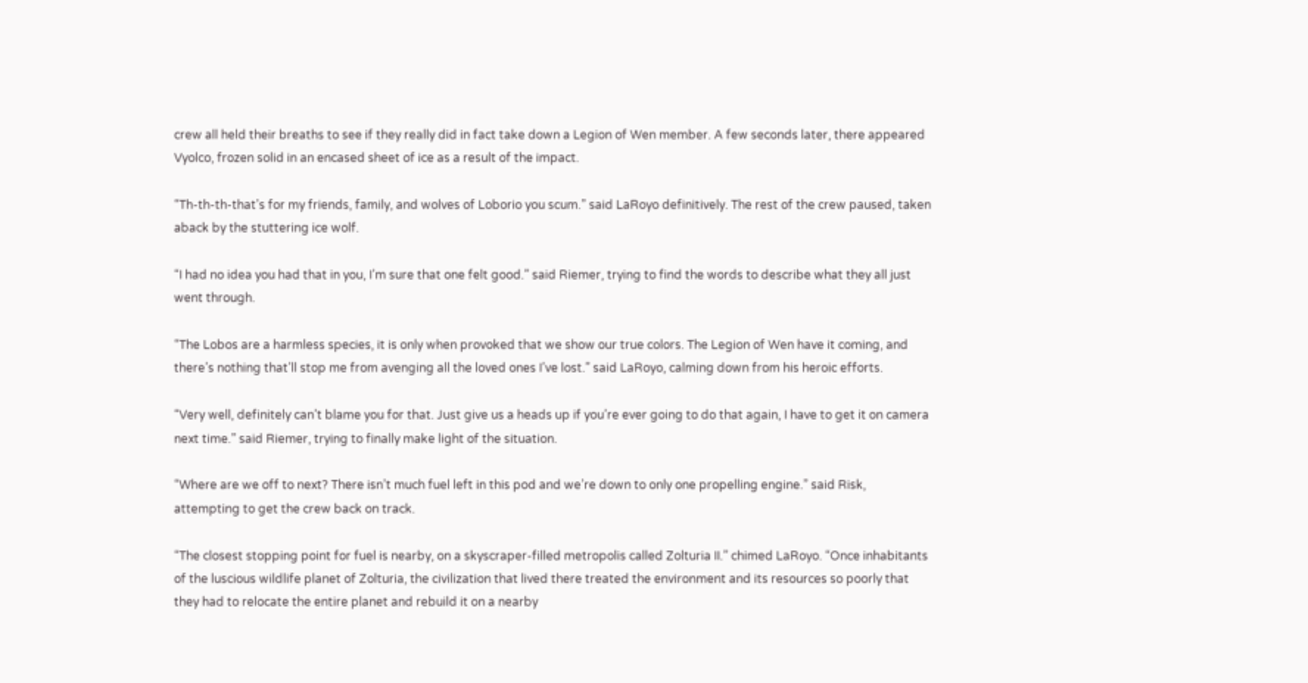crew all held their breaths to see if they really did in fact take down a Legion of Wen member. A few seconds later, there appeared Vyolco, frozen solid in an encased sheet of ice as a result of the impact.

“Th-th-th-that’s for my friends, family, and wolves of Loborio you scum.” said LaRoyo definitively. The rest of the crew paused, taken aback by the stuttering ice wolf.

“I had no idea you had that in you, I’m sure that one felt good.” said Riemer, trying to find the words to describe what they all just went through.

“The Lobos are a harmless species, it is only when provoked that we show our true colors. The Legion of Wen have it coming, and there’s nothing that’ll stop me from avenging all the loved ones I’ve lost.” said LaRoyo, calming down from his heroic efforts.

“Very well, definitely can’t blame you for that. Just give us a heads up if you’re ever going to do that again, I have to get it on camera next time.” said Riemer, trying to finally make light of the situation.

“Where are we off to next? There isn’t much fuel left in this pod and we’re down to only one propelling engine.” said Risk, attempting to get the crew back on track.

“The closest stopping point for fuel is nearby, on a skyscraper-filled metropolis called Zolturia II.” chimed LaRoyo. “Once inhabitants of the luscious wildlife planet of Zolturia, the civilization that lived there treated the environment and its resources so poorly that they had to relocate the entire planet and rebuild it on a nearby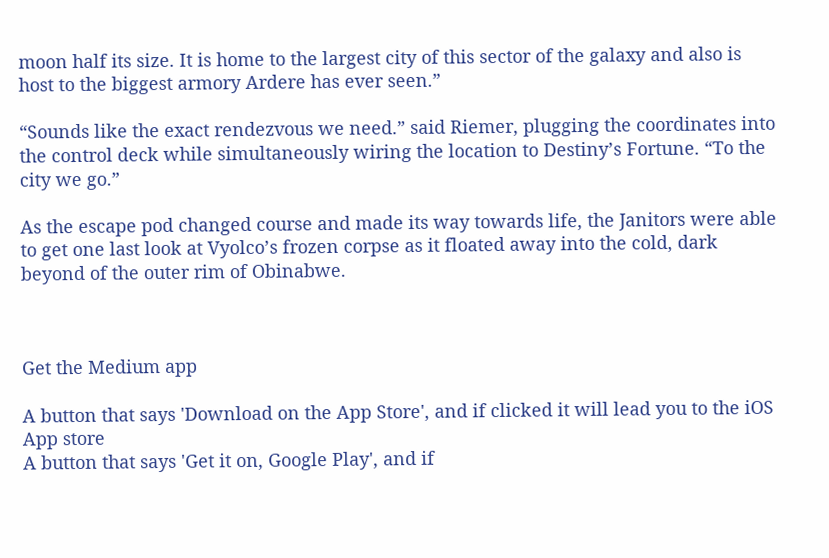moon half its size. It is home to the largest city of this sector of the galaxy and also is host to the biggest armory Ardere has ever seen.”

“Sounds like the exact rendezvous we need.” said Riemer, plugging the coordinates into the control deck while simultaneously wiring the location to Destiny’s Fortune. “To the city we go.”

As the escape pod changed course and made its way towards life, the Janitors were able to get one last look at Vyolco’s frozen corpse as it floated away into the cold, dark beyond of the outer rim of Obinabwe.



Get the Medium app

A button that says 'Download on the App Store', and if clicked it will lead you to the iOS App store
A button that says 'Get it on, Google Play', and if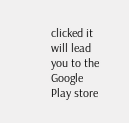clicked it will lead you to the Google Play store